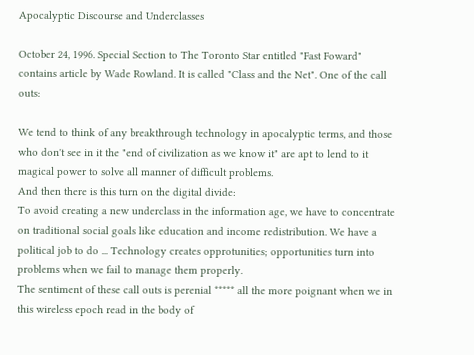Apocalyptic Discourse and Underclasses

October 24, 1996. Special Section to The Toronto Star entitled "Fast Foward" contains article by Wade Rowland. It is called "Class and the Net". One of the call outs:

We tend to think of any breakthrough technology in apocalyptic terms, and those who don't see in it the "end of civilization as we know it" are apt to lend to it magical power to solve all manner of difficult problems.
And then there is this turn on the digital divide:
To avoid creating a new underclass in the information age, we have to concentrate on traditional social goals like education and income redistribution. We have a political job to do ... Technology creates opprotunities; opportunities turn into problems when we fail to manage them properly.
The sentiment of these call outs is perenial ***** all the more poignant when we in this wireless epoch read in the body of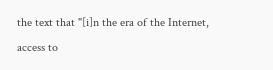the text that "[i]n the era of the Internet, access to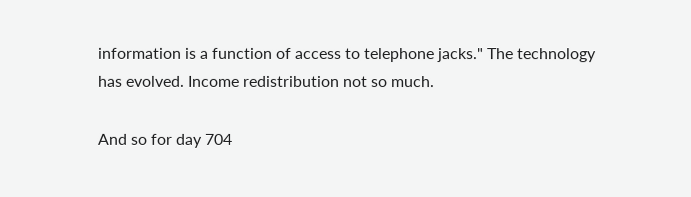information is a function of access to telephone jacks." The technology has evolved. Income redistribution not so much.

And so for day 704